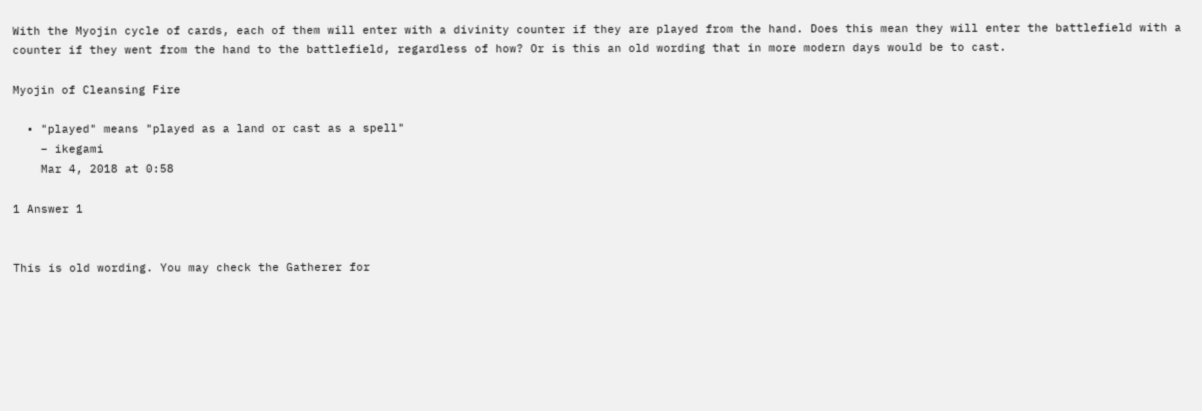With the Myojin cycle of cards, each of them will enter with a divinity counter if they are played from the hand. Does this mean they will enter the battlefield with a counter if they went from the hand to the battlefield, regardless of how? Or is this an old wording that in more modern days would be to cast.

Myojin of Cleansing Fire

  • "played" means "played as a land or cast as a spell"
    – ikegami
    Mar 4, 2018 at 0:58

1 Answer 1


This is old wording. You may check the Gatherer for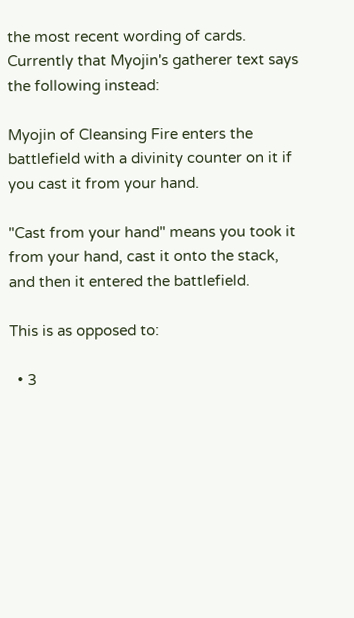the most recent wording of cards. Currently that Myojin's gatherer text says the following instead:

Myojin of Cleansing Fire enters the battlefield with a divinity counter on it if you cast it from your hand.

"Cast from your hand" means you took it from your hand, cast it onto the stack, and then it entered the battlefield.

This is as opposed to:

  • 3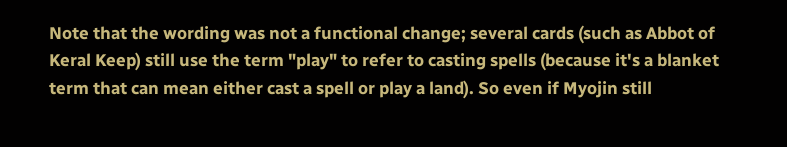Note that the wording was not a functional change; several cards (such as Abbot of Keral Keep) still use the term "play" to refer to casting spells (because it's a blanket term that can mean either cast a spell or play a land). So even if Myojin still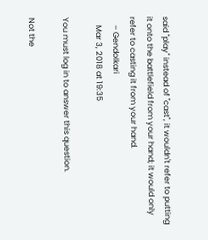said "play" instead of "cast", it wouldn't refer to putting it onto the battlefield from your hand; it would only refer to casting it from your hand.
    – GendoIkari
    Mar 3, 2018 at 19:35

You must log in to answer this question.

Not the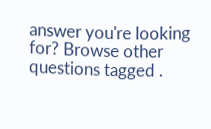answer you're looking for? Browse other questions tagged .